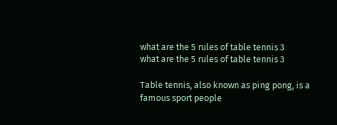what are the 5 rules of table tennis 3
what are the 5 rules of table tennis 3

Table tennis, also known as ping pong, is a famous sport people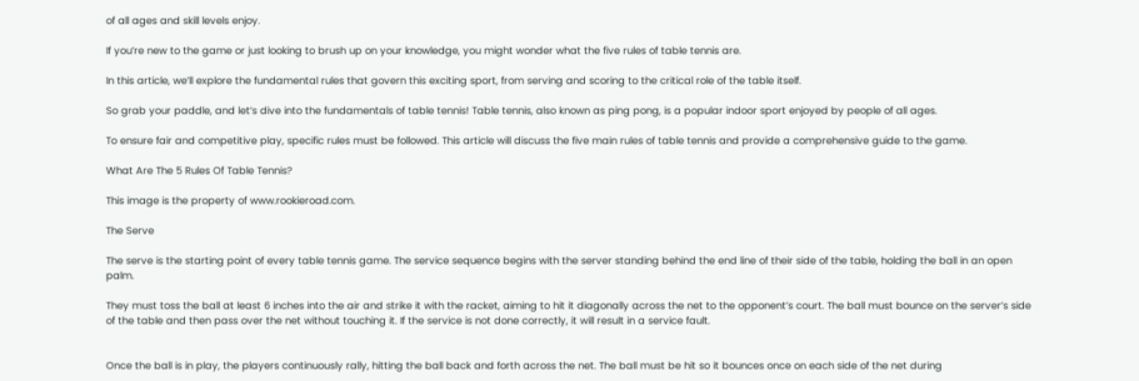of all ages and skill levels enjoy.

If you’re new to the game or just looking to brush up on your knowledge, you might wonder what the five rules of table tennis are.

In this article, we’ll explore the fundamental rules that govern this exciting sport, from serving and scoring to the critical role of the table itself.

So grab your paddle, and let’s dive into the fundamentals of table tennis! Table tennis, also known as ping pong, is a popular indoor sport enjoyed by people of all ages.

To ensure fair and competitive play, specific rules must be followed. This article will discuss the five main rules of table tennis and provide a comprehensive guide to the game.

What Are The 5 Rules Of Table Tennis?

This image is the property of www.rookieroad.com.

The Serve

The serve is the starting point of every table tennis game. The service sequence begins with the server standing behind the end line of their side of the table, holding the ball in an open palm.

They must toss the ball at least 6 inches into the air and strike it with the racket, aiming to hit it diagonally across the net to the opponent’s court. The ball must bounce on the server’s side of the table and then pass over the net without touching it. If the service is not done correctly, it will result in a service fault.


Once the ball is in play, the players continuously rally, hitting the ball back and forth across the net. The ball must be hit so it bounces once on each side of the net during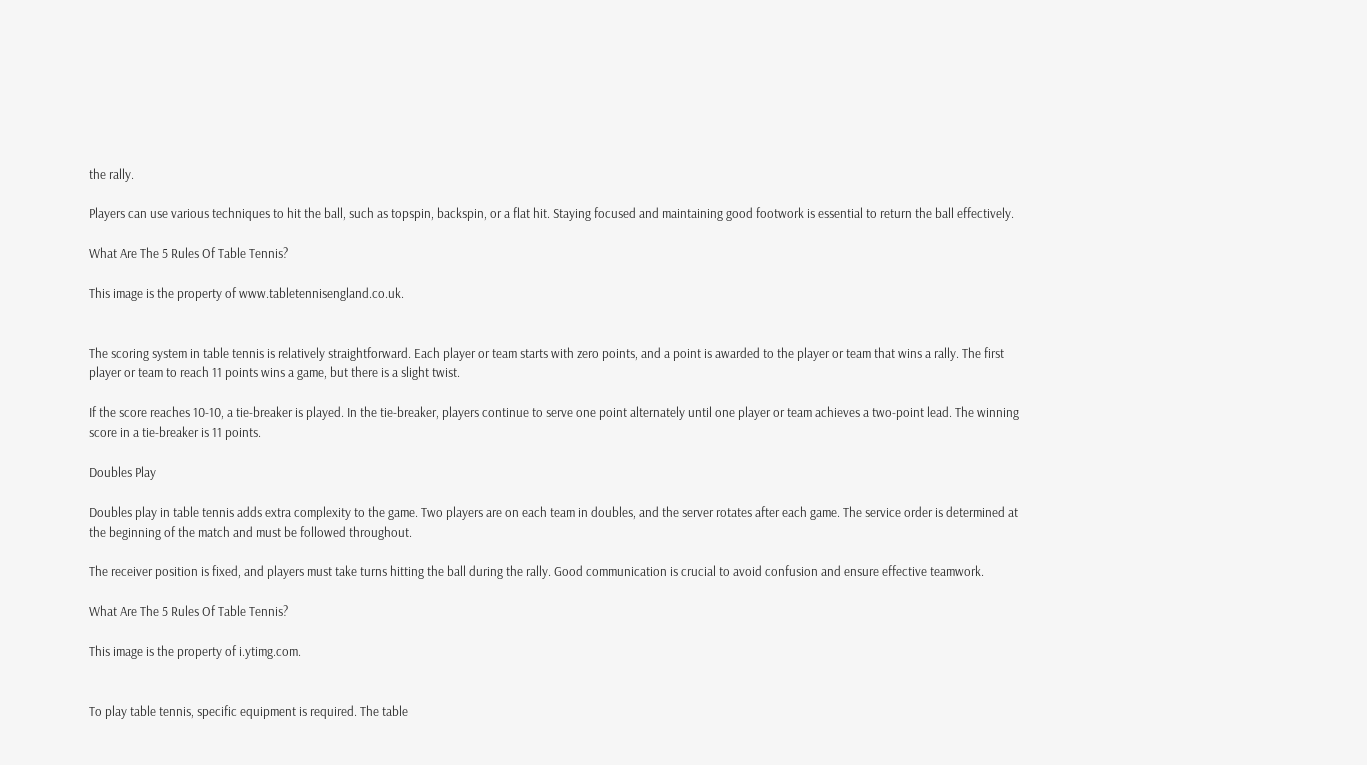the rally.

Players can use various techniques to hit the ball, such as topspin, backspin, or a flat hit. Staying focused and maintaining good footwork is essential to return the ball effectively.

What Are The 5 Rules Of Table Tennis?

This image is the property of www.tabletennisengland.co.uk.


The scoring system in table tennis is relatively straightforward. Each player or team starts with zero points, and a point is awarded to the player or team that wins a rally. The first player or team to reach 11 points wins a game, but there is a slight twist.

If the score reaches 10-10, a tie-breaker is played. In the tie-breaker, players continue to serve one point alternately until one player or team achieves a two-point lead. The winning score in a tie-breaker is 11 points.

Doubles Play

Doubles play in table tennis adds extra complexity to the game. Two players are on each team in doubles, and the server rotates after each game. The service order is determined at the beginning of the match and must be followed throughout.

The receiver position is fixed, and players must take turns hitting the ball during the rally. Good communication is crucial to avoid confusion and ensure effective teamwork.

What Are The 5 Rules Of Table Tennis?

This image is the property of i.ytimg.com.


To play table tennis, specific equipment is required. The table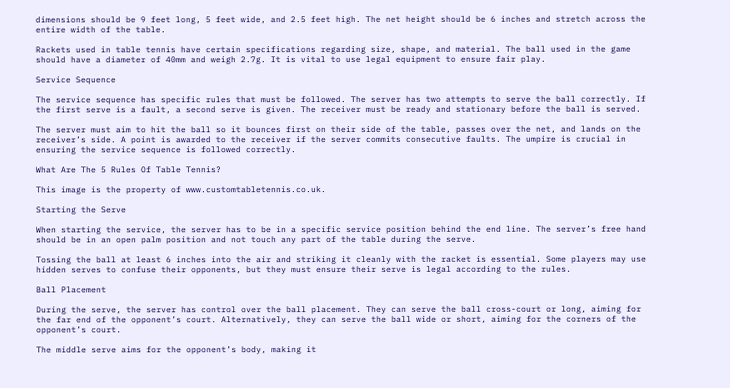dimensions should be 9 feet long, 5 feet wide, and 2.5 feet high. The net height should be 6 inches and stretch across the entire width of the table.

Rackets used in table tennis have certain specifications regarding size, shape, and material. The ball used in the game should have a diameter of 40mm and weigh 2.7g. It is vital to use legal equipment to ensure fair play.

Service Sequence

The service sequence has specific rules that must be followed. The server has two attempts to serve the ball correctly. If the first serve is a fault, a second serve is given. The receiver must be ready and stationary before the ball is served.

The server must aim to hit the ball so it bounces first on their side of the table, passes over the net, and lands on the receiver’s side. A point is awarded to the receiver if the server commits consecutive faults. The umpire is crucial in ensuring the service sequence is followed correctly.

What Are The 5 Rules Of Table Tennis?

This image is the property of www.customtabletennis.co.uk.

Starting the Serve

When starting the service, the server has to be in a specific service position behind the end line. The server’s free hand should be in an open palm position and not touch any part of the table during the serve.

Tossing the ball at least 6 inches into the air and striking it cleanly with the racket is essential. Some players may use hidden serves to confuse their opponents, but they must ensure their serve is legal according to the rules.

Ball Placement

During the serve, the server has control over the ball placement. They can serve the ball cross-court or long, aiming for the far end of the opponent’s court. Alternatively, they can serve the ball wide or short, aiming for the corners of the opponent’s court.

The middle serve aims for the opponent’s body, making it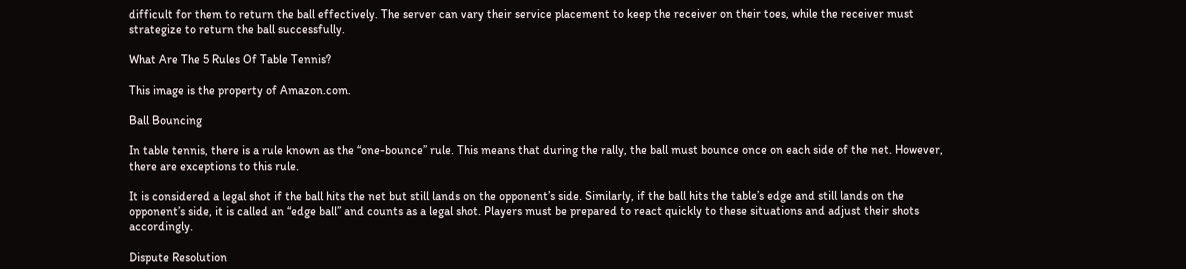difficult for them to return the ball effectively. The server can vary their service placement to keep the receiver on their toes, while the receiver must strategize to return the ball successfully.

What Are The 5 Rules Of Table Tennis?

This image is the property of Amazon.com.

Ball Bouncing

In table tennis, there is a rule known as the “one-bounce” rule. This means that during the rally, the ball must bounce once on each side of the net. However, there are exceptions to this rule.

It is considered a legal shot if the ball hits the net but still lands on the opponent’s side. Similarly, if the ball hits the table’s edge and still lands on the opponent’s side, it is called an “edge ball” and counts as a legal shot. Players must be prepared to react quickly to these situations and adjust their shots accordingly.

Dispute Resolution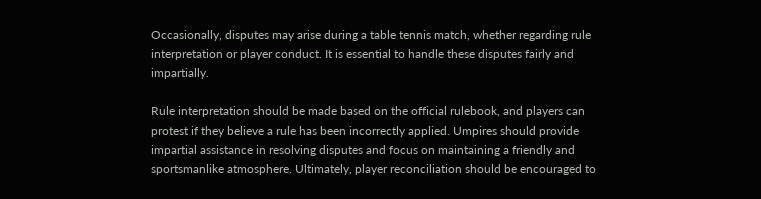Occasionally, disputes may arise during a table tennis match, whether regarding rule interpretation or player conduct. It is essential to handle these disputes fairly and impartially.

Rule interpretation should be made based on the official rulebook, and players can protest if they believe a rule has been incorrectly applied. Umpires should provide impartial assistance in resolving disputes and focus on maintaining a friendly and sportsmanlike atmosphere. Ultimately, player reconciliation should be encouraged to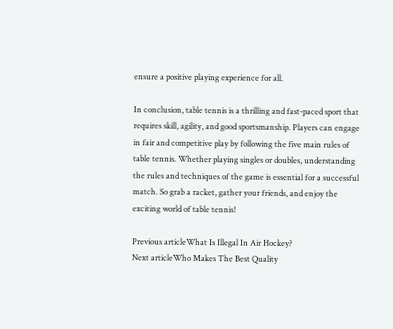ensure a positive playing experience for all.

In conclusion, table tennis is a thrilling and fast-paced sport that requires skill, agility, and good sportsmanship. Players can engage in fair and competitive play by following the five main rules of table tennis. Whether playing singles or doubles, understanding the rules and techniques of the game is essential for a successful match. So grab a racket, gather your friends, and enjoy the exciting world of table tennis!

Previous articleWhat Is Illegal In Air Hockey?
Next articleWho Makes The Best Quality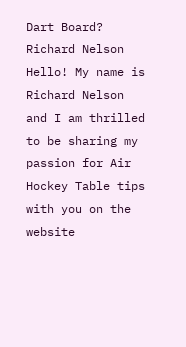Dart Board?
Richard Nelson
Hello! My name is Richard Nelson and I am thrilled to be sharing my passion for Air Hockey Table tips with you on the website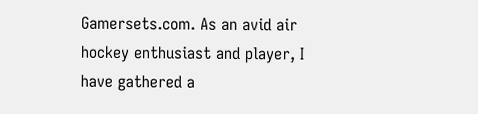Gamersets.com. As an avid air hockey enthusiast and player, I have gathered a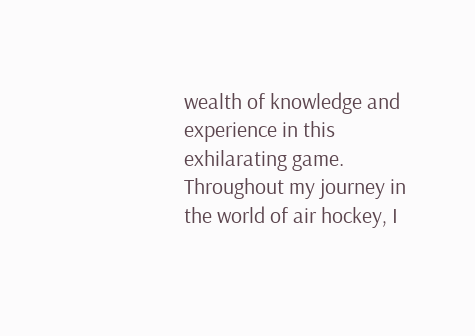wealth of knowledge and experience in this exhilarating game. Throughout my journey in the world of air hockey, I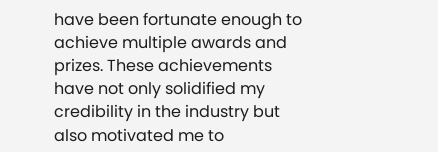have been fortunate enough to achieve multiple awards and prizes. These achievements have not only solidified my credibility in the industry but also motivated me to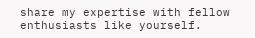share my expertise with fellow enthusiasts like yourself.